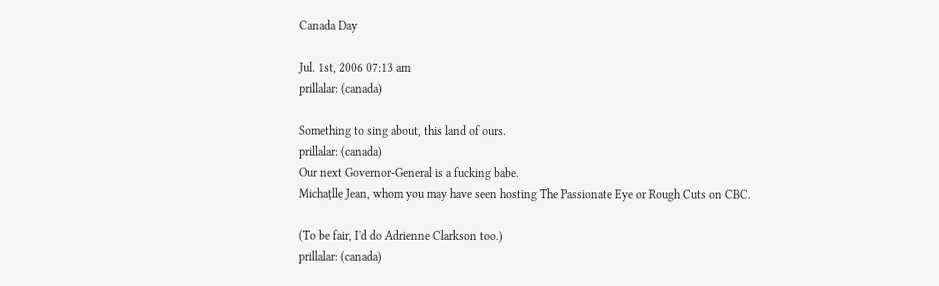Canada Day

Jul. 1st, 2006 07:13 am
prillalar: (canada)

Something to sing about, this land of ours.
prillalar: (canada)
Our next Governor-General is a fucking babe.
Michaƫlle Jean, whom you may have seen hosting The Passionate Eye or Rough Cuts on CBC.

(To be fair, I'd do Adrienne Clarkson too.)
prillalar: (canada)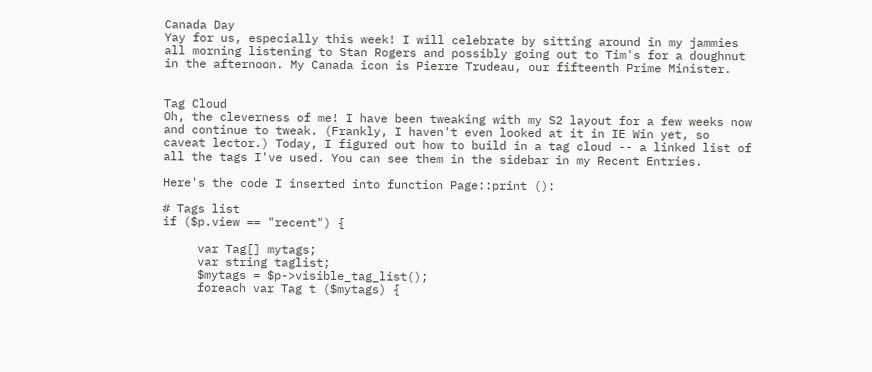Canada Day
Yay for us, especially this week! I will celebrate by sitting around in my jammies all morning listening to Stan Rogers and possibly going out to Tim's for a doughnut in the afternoon. My Canada icon is Pierre Trudeau, our fifteenth Prime Minister.


Tag Cloud
Oh, the cleverness of me! I have been tweaking with my S2 layout for a few weeks now and continue to tweak. (Frankly, I haven't even looked at it in IE Win yet, so caveat lector.) Today, I figured out how to build in a tag cloud -- a linked list of all the tags I've used. You can see them in the sidebar in my Recent Entries.

Here's the code I inserted into function Page::print ():

# Tags list
if ($p.view == "recent") {

     var Tag[] mytags;
     var string taglist;
     $mytags = $p->visible_tag_list();
     foreach var Tag t ($mytags) {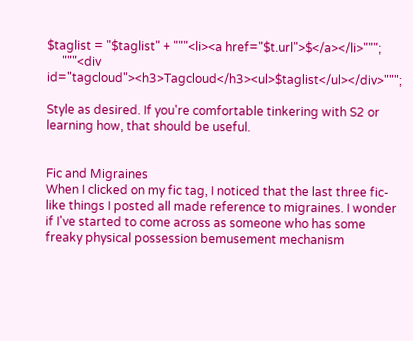$taglist = "$taglist" + """<li><a href="$t.url">$</a></li>""";
     """<div id="tagcloud"><h3>Tagcloud</h3><ul>$taglist</ul></div>""";

Style as desired. If you're comfortable tinkering with S2 or learning how, that should be useful.


Fic and Migraines
When I clicked on my fic tag, I noticed that the last three fic-like things I posted all made reference to migraines. I wonder if I've started to come across as someone who has some freaky physical possession bemusement mechanism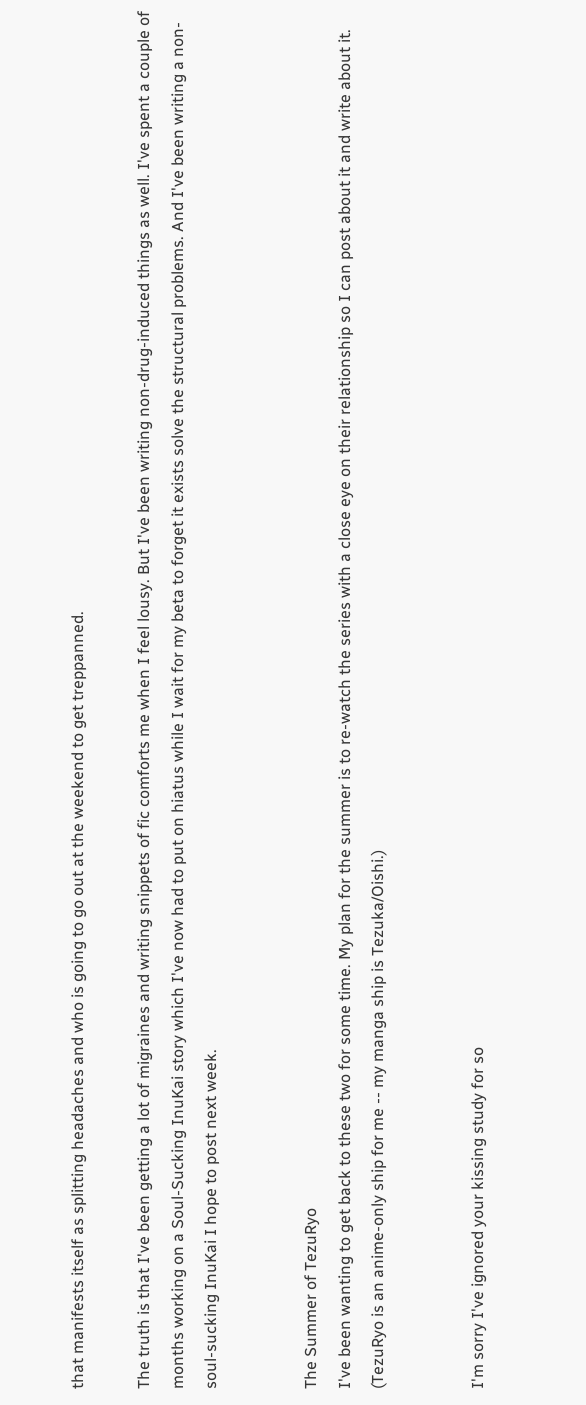that manifests itself as splitting headaches and who is going to go out at the weekend to get treppanned.

The truth is that I've been getting a lot of migraines and writing snippets of fic comforts me when I feel lousy. But I've been writing non-drug-induced things as well. I've spent a couple of months working on a Soul-Sucking InuKai story which I've now had to put on hiatus while I wait for my beta to forget it exists solve the structural problems. And I've been writing a non-soul-sucking InuKai I hope to post next week.


The Summer of TezuRyo
I've been wanting to get back to these two for some time. My plan for the summer is to re-watch the series with a close eye on their relationship so I can post about it and write about it. (TezuRyo is an anime-only ship for me -- my manga ship is Tezuka/Oishi.)


I'm sorry I've ignored your kissing study for so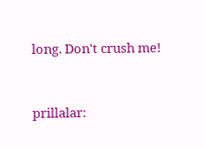long. Don't crush me!


prillalar: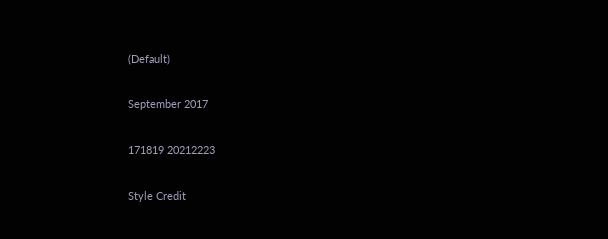(Default)

September 2017

171819 20212223

Style Credit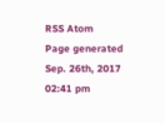RSS Atom
Page generated Sep. 26th, 2017 02:41 pm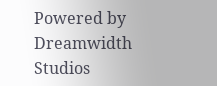Powered by Dreamwidth Studios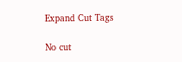Expand Cut Tags

No cut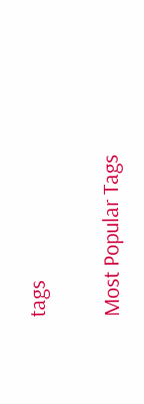tags

Most Popular Tags